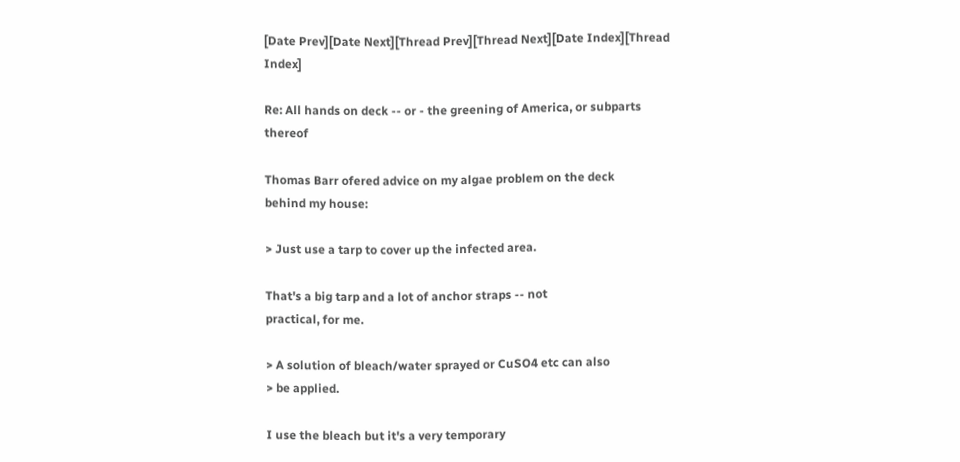[Date Prev][Date Next][Thread Prev][Thread Next][Date Index][Thread Index]

Re: All hands on deck -- or - the greening of America, or subparts thereof

Thomas Barr ofered advice on my algae problem on the deck
behind my house:

> Just use a tarp to cover up the infected area.

That's a big tarp and a lot of anchor straps -- not
practical, for me.

> A solution of bleach/water sprayed or CuSO4 etc can also
> be applied.

I use the bleach but it's a very temporary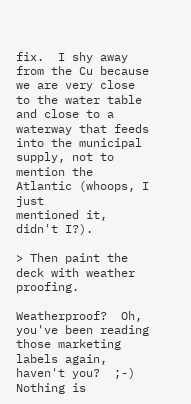fix.  I shy away
from the Cu because we are very close to the water table
and close to a waterway that feeds into the municipal
supply, not to mention the Atlantic (whoops, I just
mentioned it, didn't I?).

> Then paint the deck with weather proofing.

Weatherproof?  Oh, you've been reading those marketing
labels again, haven't you?  ;-)  Nothing is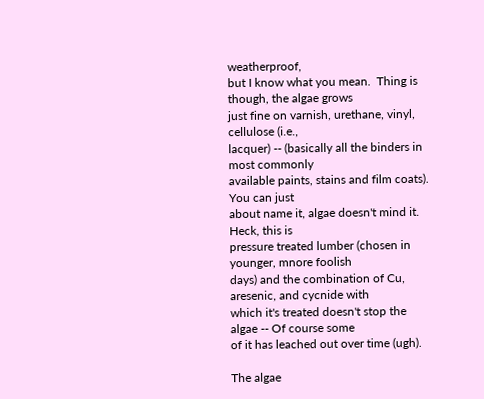weatherproof,
but I know what you mean.  Thing is though, the algae grows
just fine on varnish, urethane, vinyl, cellulose (i.e.,
lacquer) -- (basically all the binders in most commonly
available paints, stains and film coats).  You can just
about name it, algae doesn't mind it.  Heck, this is
pressure treated lumber (chosen in younger, mnore foolish
days) and the combination of Cu, aresenic, and cycnide with
which it's treated doesn't stop the algae -- Of course some
of it has leached out over time (ugh).

The algae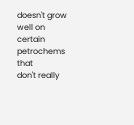doesn't grow well on certain petrochems that
don't really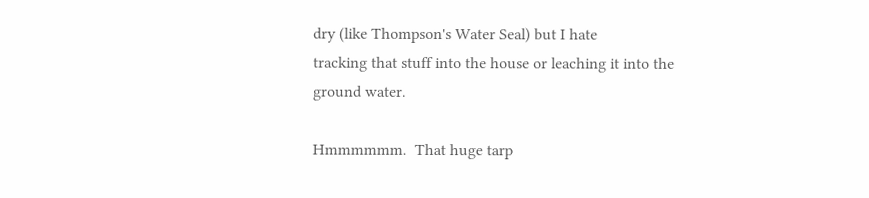dry (like Thompson's Water Seal) but I hate
tracking that stuff into the house or leaching it into the
ground water.

Hmmmmmm.  That huge tarp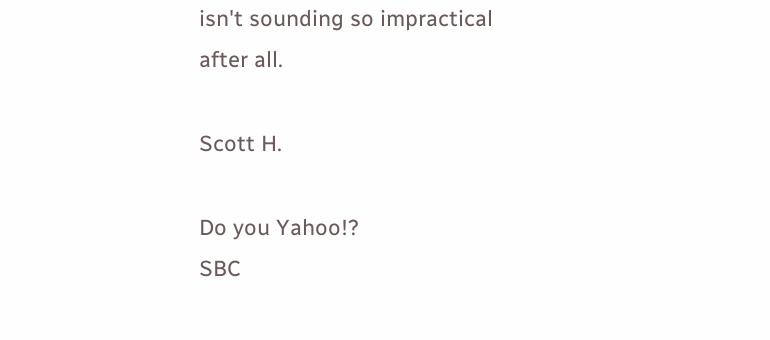isn't sounding so impractical
after all.

Scott H.

Do you Yahoo!?
SBC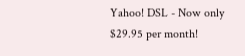Yahoo! DSL - Now only $29.95 per month!